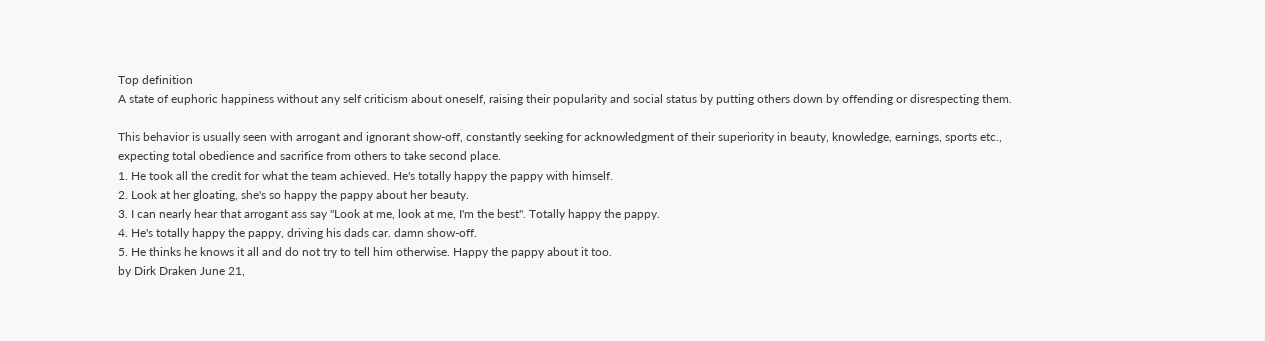Top definition
A state of euphoric happiness without any self criticism about oneself, raising their popularity and social status by putting others down by offending or disrespecting them.

This behavior is usually seen with arrogant and ignorant show-off, constantly seeking for acknowledgment of their superiority in beauty, knowledge, earnings, sports etc., expecting total obedience and sacrifice from others to take second place.
1. He took all the credit for what the team achieved. He's totally happy the pappy with himself.
2. Look at her gloating, she's so happy the pappy about her beauty.
3. I can nearly hear that arrogant ass say "Look at me, look at me, I'm the best". Totally happy the pappy.
4. He's totally happy the pappy, driving his dads car. damn show-off.
5. He thinks he knows it all and do not try to tell him otherwise. Happy the pappy about it too.
by Dirk Draken June 21,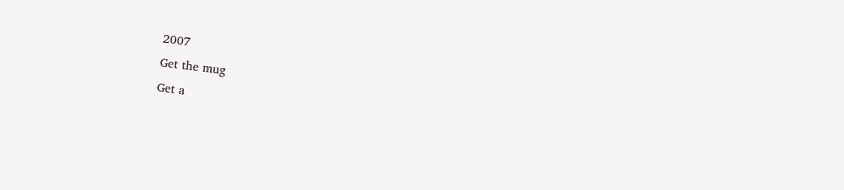2007
Get the mug
Get a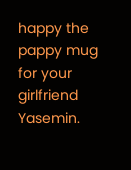happy the pappy mug for your girlfriend Yasemin.